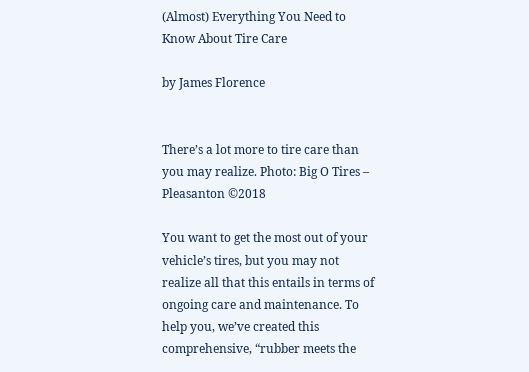(Almost) Everything You Need to Know About Tire Care

by James Florence


There’s a lot more to tire care than you may realize. Photo: Big O Tires – Pleasanton ©2018

You want to get the most out of your vehicle’s tires, but you may not realize all that this entails in terms of ongoing care and maintenance. To help you, we’ve created this comprehensive, “rubber meets the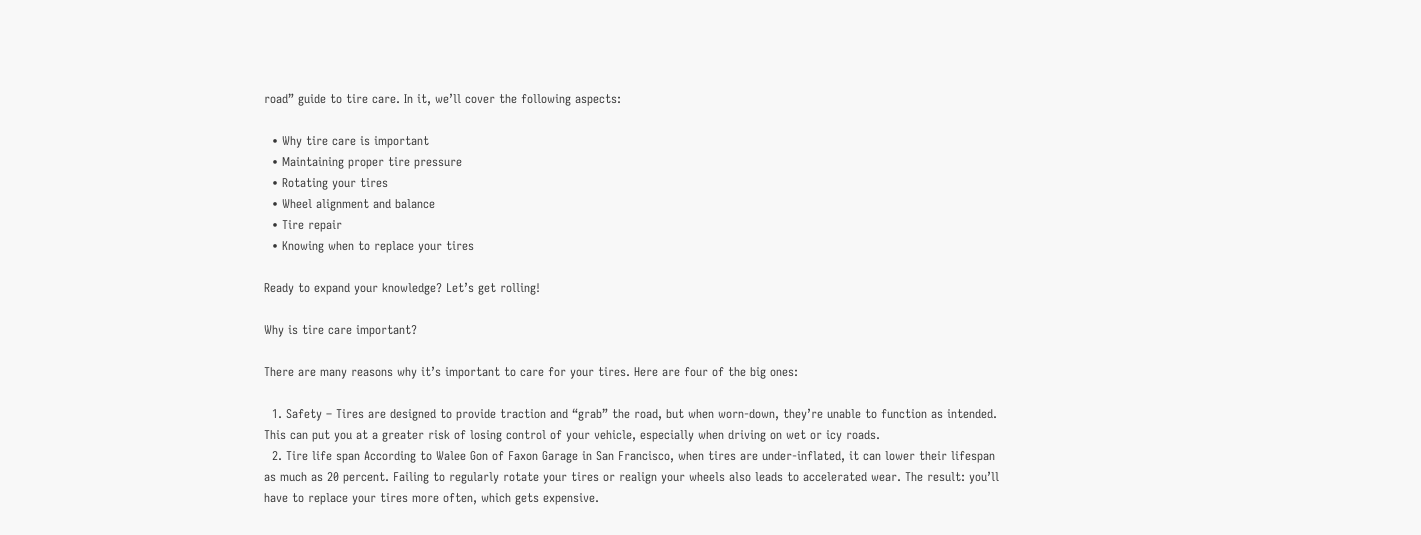road” guide to tire care. In it, we’ll cover the following aspects:

  • Why tire care is important
  • Maintaining proper tire pressure
  • Rotating your tires
  • Wheel alignment and balance
  • Tire repair
  • Knowing when to replace your tires

Ready to expand your knowledge? Let’s get rolling!

Why is tire care important?

There are many reasons why it’s important to care for your tires. Here are four of the big ones:

  1. Safety – Tires are designed to provide traction and “grab” the road, but when worn-down, they’re unable to function as intended. This can put you at a greater risk of losing control of your vehicle, especially when driving on wet or icy roads.
  2. Tire life span According to Walee Gon of Faxon Garage in San Francisco, when tires are under-inflated, it can lower their lifespan as much as 20 percent. Failing to regularly rotate your tires or realign your wheels also leads to accelerated wear. The result: you’ll have to replace your tires more often, which gets expensive.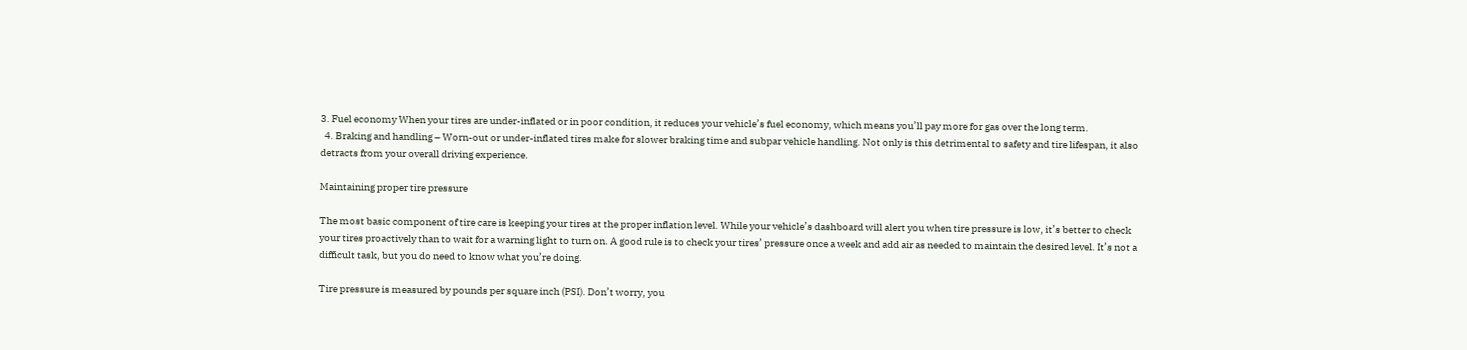3. Fuel economy When your tires are under-inflated or in poor condition, it reduces your vehicle’s fuel economy, which means you’ll pay more for gas over the long term.
  4. Braking and handling – Worn-out or under-inflated tires make for slower braking time and subpar vehicle handling. Not only is this detrimental to safety and tire lifespan, it also detracts from your overall driving experience.

Maintaining proper tire pressure

The most basic component of tire care is keeping your tires at the proper inflation level. While your vehicle’s dashboard will alert you when tire pressure is low, it’s better to check your tires proactively than to wait for a warning light to turn on. A good rule is to check your tires’ pressure once a week and add air as needed to maintain the desired level. It’s not a difficult task, but you do need to know what you’re doing.

Tire pressure is measured by pounds per square inch (PSI). Don’t worry, you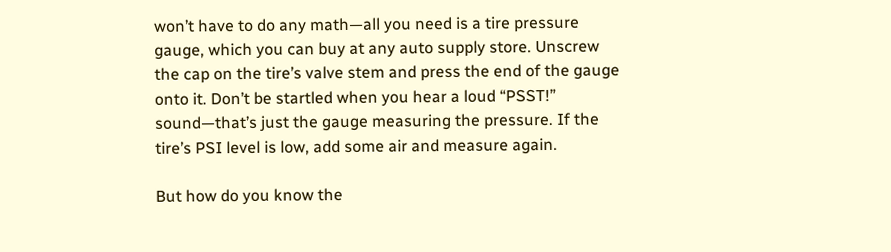won’t have to do any math—all you need is a tire pressure gauge, which you can buy at any auto supply store. Unscrew the cap on the tire’s valve stem and press the end of the gauge onto it. Don’t be startled when you hear a loud “PSST!” sound—that’s just the gauge measuring the pressure. If the tire’s PSI level is low, add some air and measure again.

But how do you know the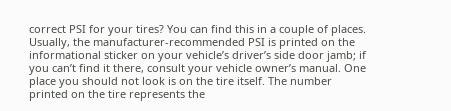correct PSI for your tires? You can find this in a couple of places. Usually, the manufacturer-recommended PSI is printed on the informational sticker on your vehicle’s driver’s side door jamb; if you can’t find it there, consult your vehicle owner’s manual. One place you should not look is on the tire itself. The number printed on the tire represents the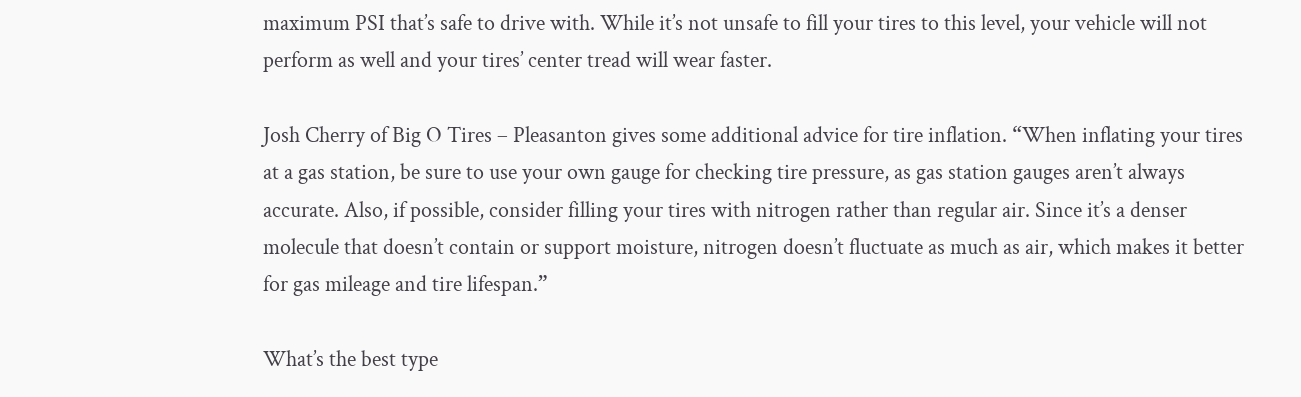maximum PSI that’s safe to drive with. While it’s not unsafe to fill your tires to this level, your vehicle will not perform as well and your tires’ center tread will wear faster.

Josh Cherry of Big O Tires – Pleasanton gives some additional advice for tire inflation. “When inflating your tires at a gas station, be sure to use your own gauge for checking tire pressure, as gas station gauges aren’t always accurate. Also, if possible, consider filling your tires with nitrogen rather than regular air. Since it’s a denser molecule that doesn’t contain or support moisture, nitrogen doesn’t fluctuate as much as air, which makes it better for gas mileage and tire lifespan.”

What’s the best type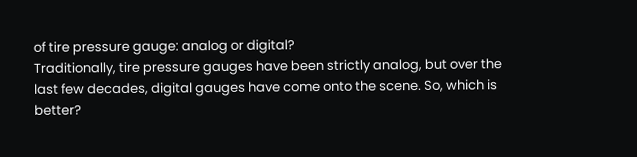of tire pressure gauge: analog or digital?
Traditionally, tire pressure gauges have been strictly analog, but over the last few decades, digital gauges have come onto the scene. So, which is better?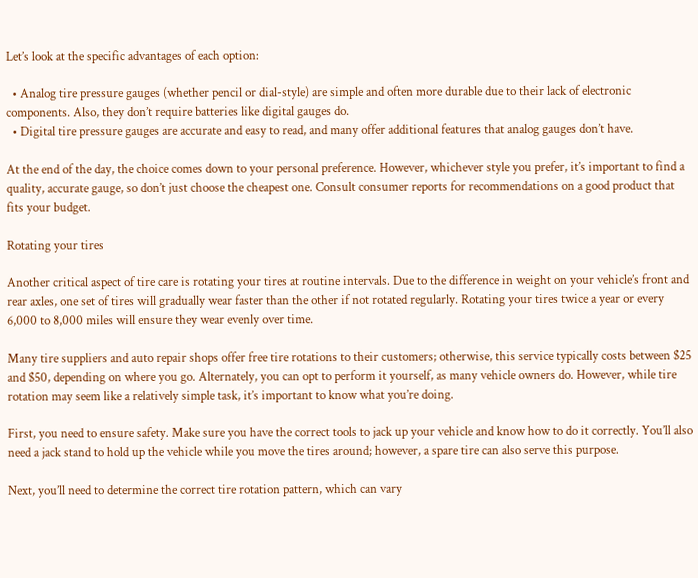Let’s look at the specific advantages of each option:

  • Analog tire pressure gauges (whether pencil or dial-style) are simple and often more durable due to their lack of electronic components. Also, they don’t require batteries like digital gauges do.
  • Digital tire pressure gauges are accurate and easy to read, and many offer additional features that analog gauges don’t have.

At the end of the day, the choice comes down to your personal preference. However, whichever style you prefer, it’s important to find a quality, accurate gauge, so don’t just choose the cheapest one. Consult consumer reports for recommendations on a good product that fits your budget.

Rotating your tires

Another critical aspect of tire care is rotating your tires at routine intervals. Due to the difference in weight on your vehicle’s front and rear axles, one set of tires will gradually wear faster than the other if not rotated regularly. Rotating your tires twice a year or every 6,000 to 8,000 miles will ensure they wear evenly over time.

Many tire suppliers and auto repair shops offer free tire rotations to their customers; otherwise, this service typically costs between $25 and $50, depending on where you go. Alternately, you can opt to perform it yourself, as many vehicle owners do. However, while tire rotation may seem like a relatively simple task, it’s important to know what you’re doing.

First, you need to ensure safety. Make sure you have the correct tools to jack up your vehicle and know how to do it correctly. You’ll also need a jack stand to hold up the vehicle while you move the tires around; however, a spare tire can also serve this purpose.

Next, you’ll need to determine the correct tire rotation pattern, which can vary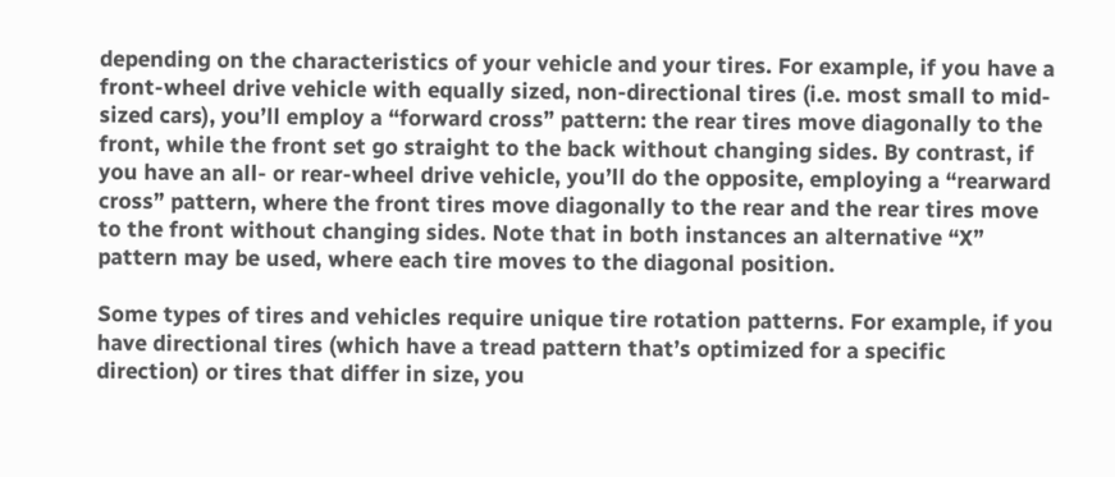depending on the characteristics of your vehicle and your tires. For example, if you have a front-wheel drive vehicle with equally sized, non-directional tires (i.e. most small to mid-sized cars), you’ll employ a “forward cross” pattern: the rear tires move diagonally to the front, while the front set go straight to the back without changing sides. By contrast, if you have an all- or rear-wheel drive vehicle, you’ll do the opposite, employing a “rearward cross” pattern, where the front tires move diagonally to the rear and the rear tires move to the front without changing sides. Note that in both instances an alternative “X” pattern may be used, where each tire moves to the diagonal position.

Some types of tires and vehicles require unique tire rotation patterns. For example, if you have directional tires (which have a tread pattern that’s optimized for a specific direction) or tires that differ in size, you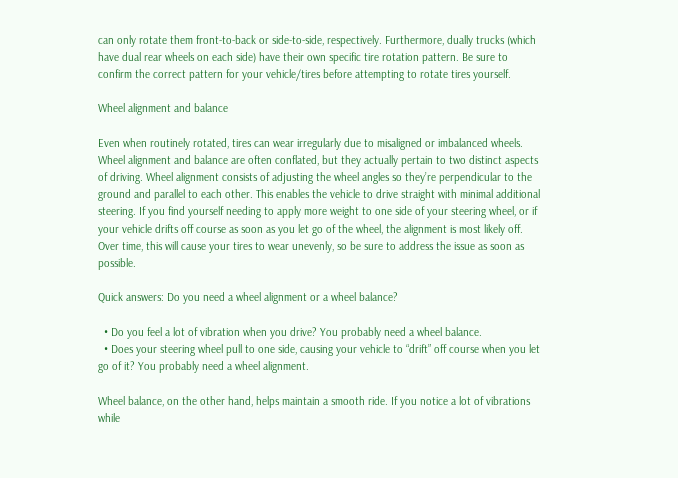can only rotate them front-to-back or side-to-side, respectively. Furthermore, dually trucks (which have dual rear wheels on each side) have their own specific tire rotation pattern. Be sure to confirm the correct pattern for your vehicle/tires before attempting to rotate tires yourself.

Wheel alignment and balance

Even when routinely rotated, tires can wear irregularly due to misaligned or imbalanced wheels. Wheel alignment and balance are often conflated, but they actually pertain to two distinct aspects of driving. Wheel alignment consists of adjusting the wheel angles so they’re perpendicular to the ground and parallel to each other. This enables the vehicle to drive straight with minimal additional steering. If you find yourself needing to apply more weight to one side of your steering wheel, or if your vehicle drifts off course as soon as you let go of the wheel, the alignment is most likely off. Over time, this will cause your tires to wear unevenly, so be sure to address the issue as soon as possible.

Quick answers: Do you need a wheel alignment or a wheel balance?

  • Do you feel a lot of vibration when you drive? You probably need a wheel balance.
  • Does your steering wheel pull to one side, causing your vehicle to “drift” off course when you let go of it? You probably need a wheel alignment.

Wheel balance, on the other hand, helps maintain a smooth ride. If you notice a lot of vibrations while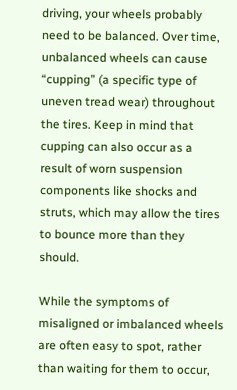driving, your wheels probably need to be balanced. Over time, unbalanced wheels can cause “cupping” (a specific type of uneven tread wear) throughout the tires. Keep in mind that cupping can also occur as a result of worn suspension components like shocks and struts, which may allow the tires to bounce more than they should.

While the symptoms of misaligned or imbalanced wheels are often easy to spot, rather than waiting for them to occur,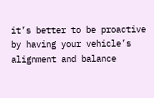it’s better to be proactive by having your vehicle’s alignment and balance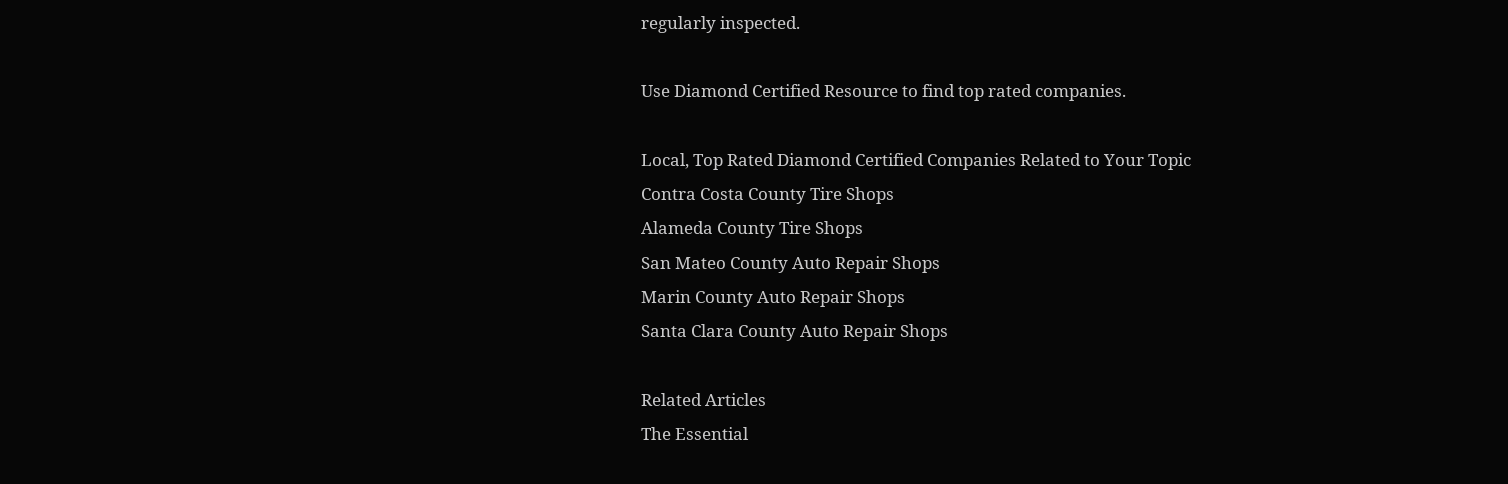regularly inspected.

Use Diamond Certified Resource to find top rated companies.

Local, Top Rated Diamond Certified Companies Related to Your Topic
Contra Costa County Tire Shops
Alameda County Tire Shops
San Mateo County Auto Repair Shops
Marin County Auto Repair Shops
Santa Clara County Auto Repair Shops

Related Articles
The Essential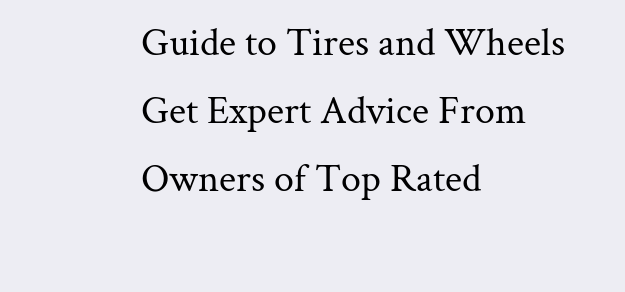Guide to Tires and Wheels
Get Expert Advice From Owners of Top Rated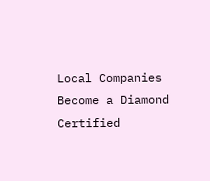Local Companies
Become a Diamond Certified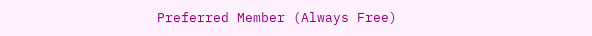Preferred Member (Always Free)